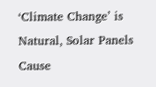‘Climate Change’ is Natural, Solar Panels Cause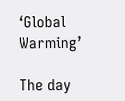‘Global Warming’

The day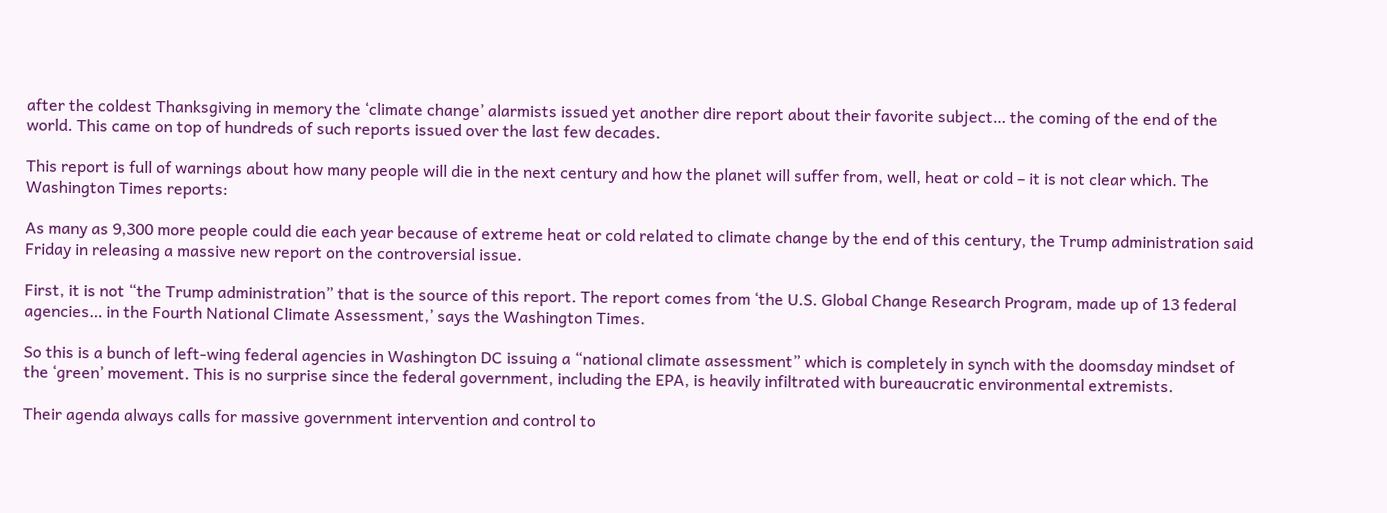after the coldest Thanksgiving in memory the ‘climate change’ alarmists issued yet another dire report about their favorite subject… the coming of the end of the world. This came on top of hundreds of such reports issued over the last few decades.

This report is full of warnings about how many people will die in the next century and how the planet will suffer from, well, heat or cold – it is not clear which. The Washington Times reports:

As many as 9,300 more people could die each year because of extreme heat or cold related to climate change by the end of this century, the Trump administration said Friday in releasing a massive new report on the controversial issue.

First, it is not “the Trump administration” that is the source of this report. The report comes from ‘the U.S. Global Change Research Program, made up of 13 federal agencies… in the Fourth National Climate Assessment,’ says the Washington Times.

So this is a bunch of left-wing federal agencies in Washington DC issuing a “national climate assessment” which is completely in synch with the doomsday mindset of the ‘green’ movement. This is no surprise since the federal government, including the EPA, is heavily infiltrated with bureaucratic environmental extremists.

Their agenda always calls for massive government intervention and control to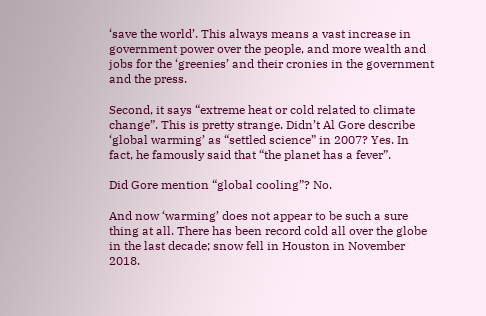‘save the world’. This always means a vast increase in government power over the people, and more wealth and jobs for the ‘greenies’ and their cronies in the government and the press.

Second, it says “extreme heat or cold related to climate change”. This is pretty strange. Didn’t Al Gore describe ‘global warming’ as “settled science” in 2007? Yes. In fact, he famously said that “the planet has a fever”.

Did Gore mention “global cooling”? No.

And now ‘warming’ does not appear to be such a sure thing at all. There has been record cold all over the globe in the last decade; snow fell in Houston in November 2018.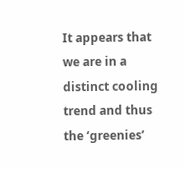It appears that we are in a distinct cooling trend and thus the ‘greenies’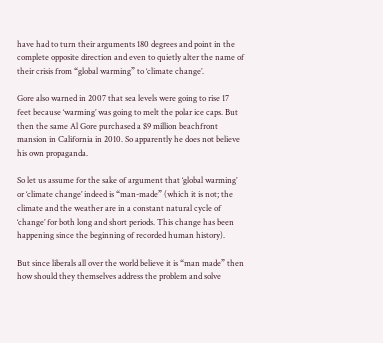have had to turn their arguments 180 degrees and point in the complete opposite direction and even to quietly alter the name of their crisis from “global warming” to ‘climate change’.

Gore also warned in 2007 that sea levels were going to rise 17 feet because ‘warming’ was going to melt the polar ice caps. But then the same Al Gore purchased a $9 million beachfront mansion in California in 2010. So apparently he does not believe his own propaganda.

So let us assume for the sake of argument that ‘global warming’ or ‘climate change’ indeed is “man-made” (which it is not; the climate and the weather are in a constant natural cycle of ‘change’ for both long and short periods. This change has been happening since the beginning of recorded human history).

But since liberals all over the world believe it is “man made” then how should they themselves address the problem and solve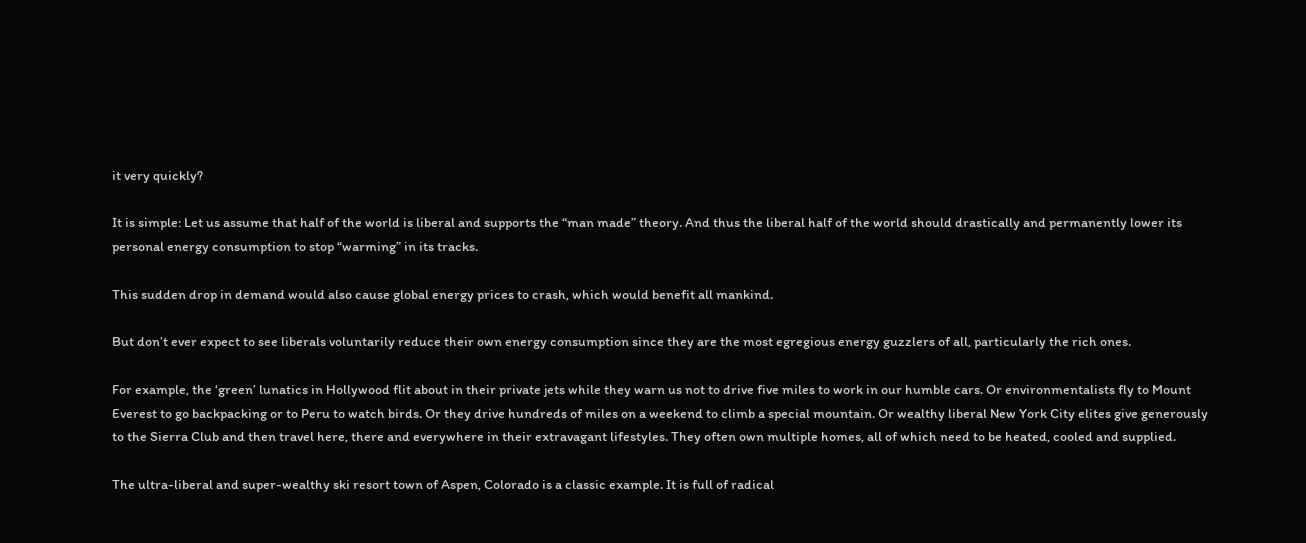it very quickly?

It is simple: Let us assume that half of the world is liberal and supports the “man made” theory. And thus the liberal half of the world should drastically and permanently lower its personal energy consumption to stop “warming” in its tracks.

This sudden drop in demand would also cause global energy prices to crash, which would benefit all mankind.

But don’t ever expect to see liberals voluntarily reduce their own energy consumption since they are the most egregious energy guzzlers of all, particularly the rich ones.

For example, the ‘green’ lunatics in Hollywood flit about in their private jets while they warn us not to drive five miles to work in our humble cars. Or environmentalists fly to Mount Everest to go backpacking or to Peru to watch birds. Or they drive hundreds of miles on a weekend to climb a special mountain. Or wealthy liberal New York City elites give generously to the Sierra Club and then travel here, there and everywhere in their extravagant lifestyles. They often own multiple homes, all of which need to be heated, cooled and supplied.

The ultra-liberal and super-wealthy ski resort town of Aspen, Colorado is a classic example. It is full of radical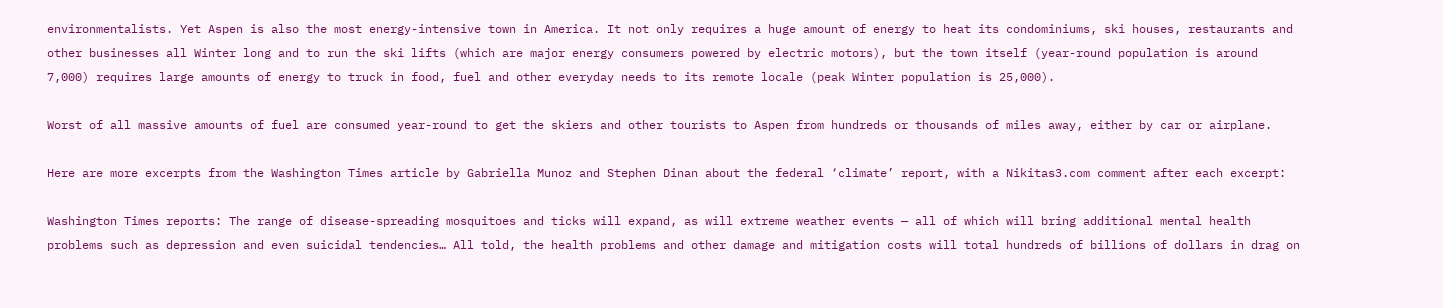environmentalists. Yet Aspen is also the most energy-intensive town in America. It not only requires a huge amount of energy to heat its condominiums, ski houses, restaurants and other businesses all Winter long and to run the ski lifts (which are major energy consumers powered by electric motors), but the town itself (year-round population is around 7,000) requires large amounts of energy to truck in food, fuel and other everyday needs to its remote locale (peak Winter population is 25,000).

Worst of all massive amounts of fuel are consumed year-round to get the skiers and other tourists to Aspen from hundreds or thousands of miles away, either by car or airplane.

Here are more excerpts from the Washington Times article by Gabriella Munoz and Stephen Dinan about the federal ‘climate’ report, with a Nikitas3.com comment after each excerpt:

Washington Times reports: The range of disease-spreading mosquitoes and ticks will expand, as will extreme weather events — all of which will bring additional mental health problems such as depression and even suicidal tendencies… All told, the health problems and other damage and mitigation costs will total hundreds of billions of dollars in drag on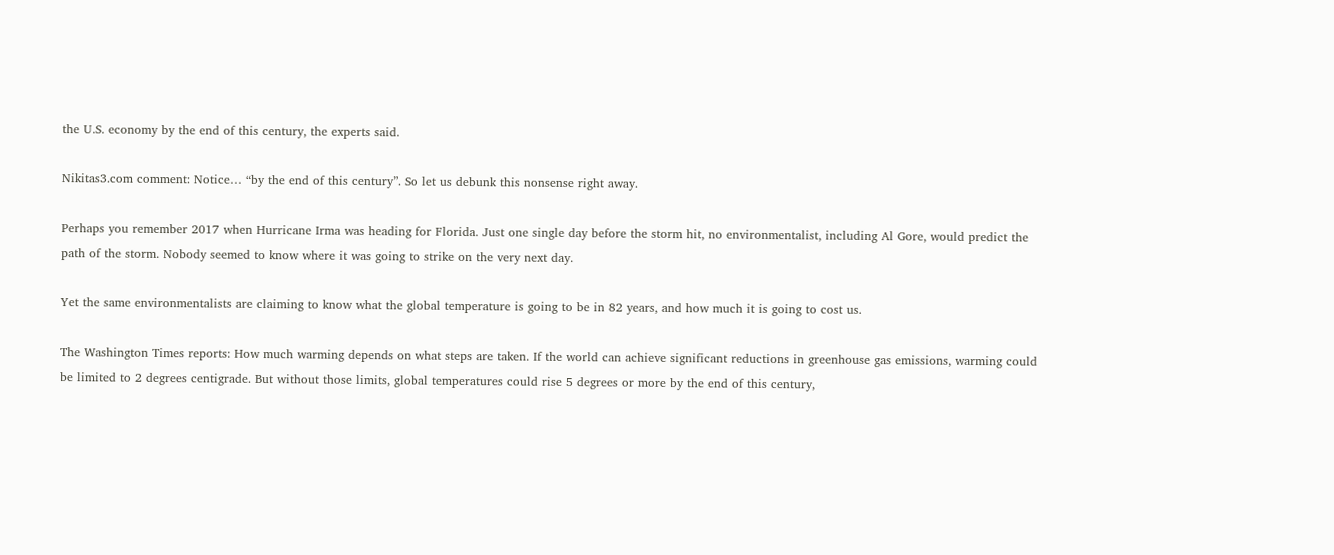the U.S. economy by the end of this century, the experts said.

Nikitas3.com comment: Notice… “by the end of this century”. So let us debunk this nonsense right away.

Perhaps you remember 2017 when Hurricane Irma was heading for Florida. Just one single day before the storm hit, no environmentalist, including Al Gore, would predict the path of the storm. Nobody seemed to know where it was going to strike on the very next day.

Yet the same environmentalists are claiming to know what the global temperature is going to be in 82 years, and how much it is going to cost us.

The Washington Times reports: How much warming depends on what steps are taken. If the world can achieve significant reductions in greenhouse gas emissions, warming could be limited to 2 degrees centigrade. But without those limits, global temperatures could rise 5 degrees or more by the end of this century,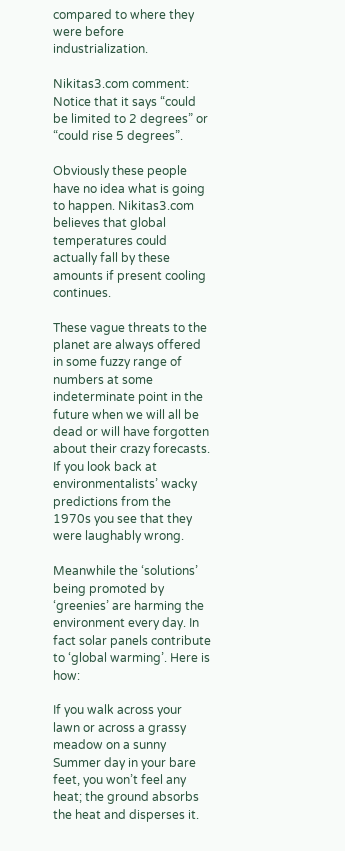compared to where they were before industrialization.

Nikitas3.com comment: Notice that it says “could be limited to 2 degrees” or “could rise 5 degrees”.

Obviously these people have no idea what is going to happen. Nikitas3.com believes that global temperatures could actually fall by these amounts if present cooling continues.

These vague threats to the planet are always offered in some fuzzy range of numbers at some indeterminate point in the future when we will all be dead or will have forgotten about their crazy forecasts. If you look back at environmentalists’ wacky predictions from the 1970s you see that they were laughably wrong.

Meanwhile the ‘solutions’ being promoted by ‘greenies’ are harming the environment every day. In fact solar panels contribute to ‘global warming’. Here is how:

If you walk across your lawn or across a grassy meadow on a sunny Summer day in your bare feet, you won’t feel any heat; the ground absorbs the heat and disperses it.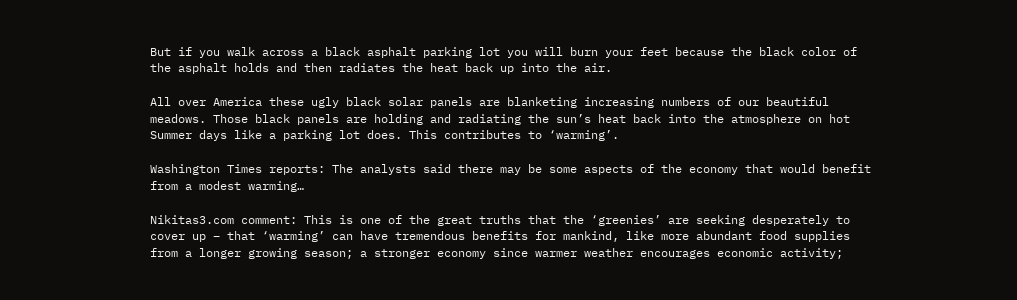But if you walk across a black asphalt parking lot you will burn your feet because the black color of the asphalt holds and then radiates the heat back up into the air.

All over America these ugly black solar panels are blanketing increasing numbers of our beautiful meadows. Those black panels are holding and radiating the sun’s heat back into the atmosphere on hot Summer days like a parking lot does. This contributes to ‘warming’.

Washington Times reports: The analysts said there may be some aspects of the economy that would benefit from a modest warming…

Nikitas3.com comment: This is one of the great truths that the ‘greenies’ are seeking desperately to cover up – that ‘warming’ can have tremendous benefits for mankind, like more abundant food supplies from a longer growing season; a stronger economy since warmer weather encourages economic activity;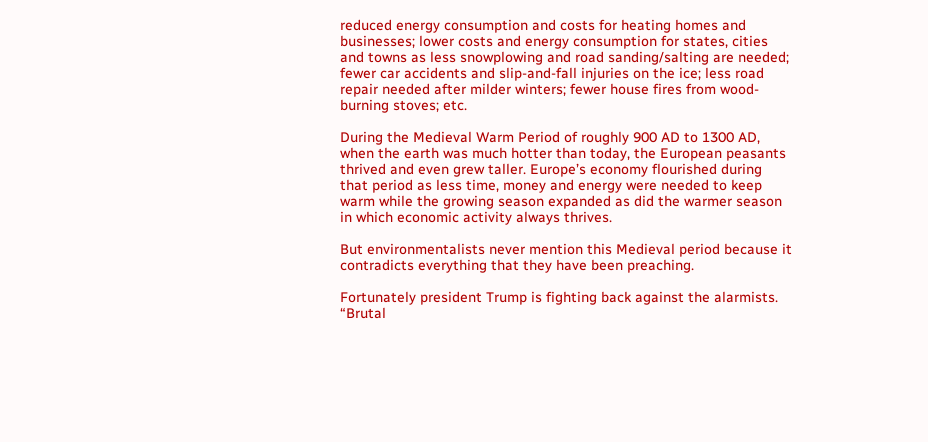reduced energy consumption and costs for heating homes and businesses; lower costs and energy consumption for states, cities and towns as less snowplowing and road sanding/salting are needed; fewer car accidents and slip-and-fall injuries on the ice; less road repair needed after milder winters; fewer house fires from wood-burning stoves; etc.

During the Medieval Warm Period of roughly 900 AD to 1300 AD, when the earth was much hotter than today, the European peasants thrived and even grew taller. Europe’s economy flourished during that period as less time, money and energy were needed to keep warm while the growing season expanded as did the warmer season in which economic activity always thrives.

But environmentalists never mention this Medieval period because it contradicts everything that they have been preaching.

Fortunately president Trump is fighting back against the alarmists. “Brutal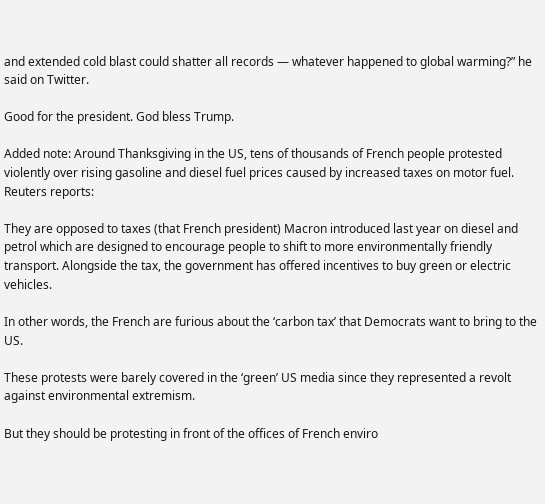and extended cold blast could shatter all records — whatever happened to global warming?” he said on Twitter.

Good for the president. God bless Trump.

Added note: Around Thanksgiving in the US, tens of thousands of French people protested violently over rising gasoline and diesel fuel prices caused by increased taxes on motor fuel. Reuters reports:

They are opposed to taxes (that French president) Macron introduced last year on diesel and petrol which are designed to encourage people to shift to more environmentally friendly transport. Alongside the tax, the government has offered incentives to buy green or electric vehicles.

In other words, the French are furious about the ‘carbon tax’ that Democrats want to bring to the US.

These protests were barely covered in the ‘green’ US media since they represented a revolt against environmental extremism.

But they should be protesting in front of the offices of French enviro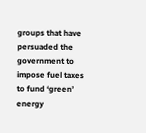groups that have persuaded the government to impose fuel taxes to fund ‘green’ energy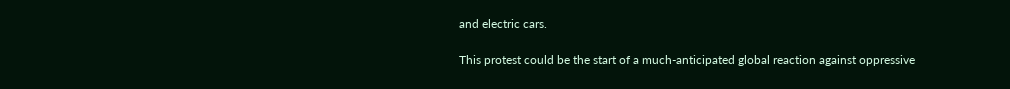and electric cars.

This protest could be the start of a much-anticipated global reaction against oppressive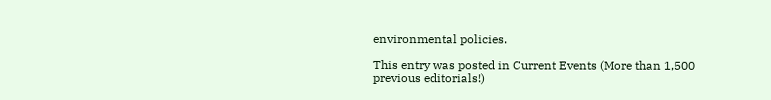environmental policies.

This entry was posted in Current Events (More than 1,500 previous editorials!)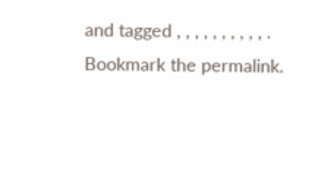and tagged , , , , , , , , , , . Bookmark the permalink.